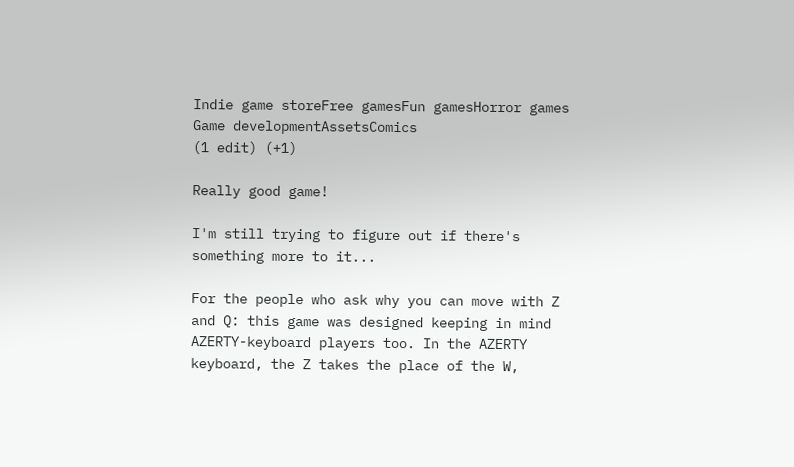Indie game storeFree gamesFun gamesHorror games
Game developmentAssetsComics
(1 edit) (+1)

Really good game!

I'm still trying to figure out if there's something more to it...

For the people who ask why you can move with Z and Q: this game was designed keeping in mind AZERTY-keyboard players too. In the AZERTY keyboard, the Z takes the place of the W,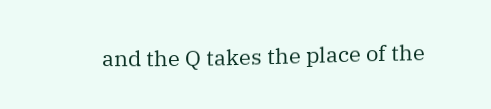and the Q takes the place of the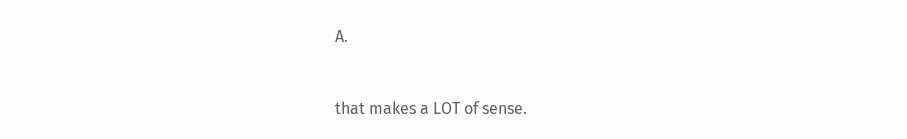A.


that makes a LOT of sense.